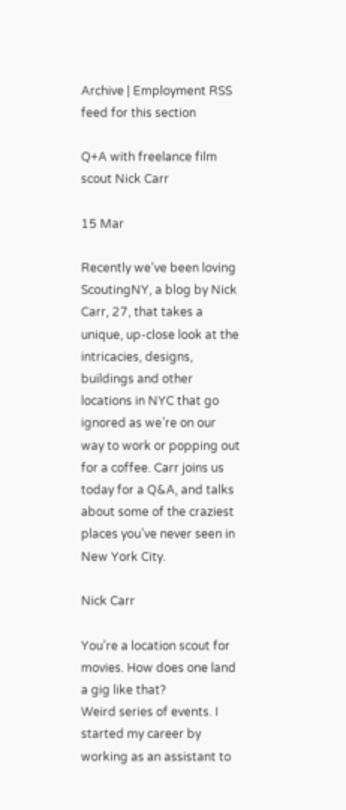Archive | Employment RSS feed for this section

Q+A with freelance film scout Nick Carr

15 Mar

Recently we’ve been loving ScoutingNY, a blog by Nick Carr, 27, that takes a unique, up-close look at the intricacies, designs, buildings and other locations in NYC that go ignored as we’re on our way to work or popping out for a coffee. Carr joins us today for a Q&A, and talks about some of the craziest places you’ve never seen in New York City.

Nick Carr

You’re a location scout for movies. How does one land a gig like that?
Weird series of events. I started my career by working as an assistant to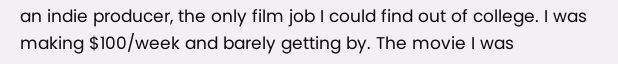an indie producer, the only film job I could find out of college. I was making $100/week and barely getting by. The movie I was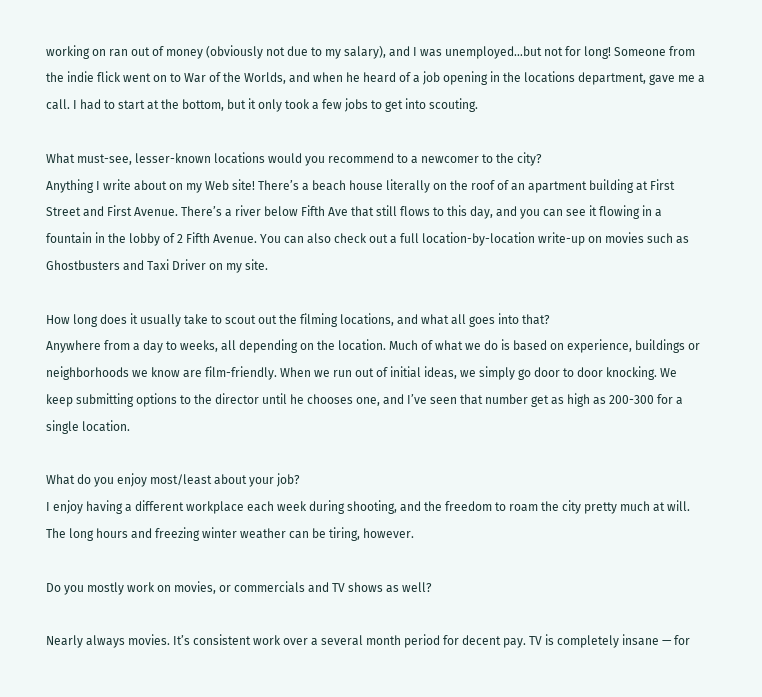working on ran out of money (obviously not due to my salary), and I was unemployed…but not for long! Someone from the indie flick went on to War of the Worlds, and when he heard of a job opening in the locations department, gave me a call. I had to start at the bottom, but it only took a few jobs to get into scouting.

What must-see, lesser-known locations would you recommend to a newcomer to the city?
Anything I write about on my Web site! There’s a beach house literally on the roof of an apartment building at First Street and First Avenue. There’s a river below Fifth Ave that still flows to this day, and you can see it flowing in a fountain in the lobby of 2 Fifth Avenue. You can also check out a full location-by-location write-up on movies such as Ghostbusters and Taxi Driver on my site.

How long does it usually take to scout out the filming locations, and what all goes into that?
Anywhere from a day to weeks, all depending on the location. Much of what we do is based on experience, buildings or neighborhoods we know are film-friendly. When we run out of initial ideas, we simply go door to door knocking. We keep submitting options to the director until he chooses one, and I’ve seen that number get as high as 200-300 for a single location.

What do you enjoy most/least about your job?
I enjoy having a different workplace each week during shooting, and the freedom to roam the city pretty much at will. The long hours and freezing winter weather can be tiring, however.

Do you mostly work on movies, or commercials and TV shows as well?

Nearly always movies. It’s consistent work over a several month period for decent pay. TV is completely insane — for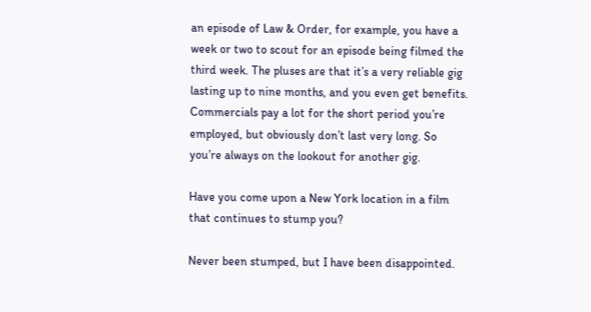an episode of Law & Order, for example, you have a week or two to scout for an episode being filmed the third week. The pluses are that it’s a very reliable gig lasting up to nine months, and you even get benefits. Commercials pay a lot for the short period you’re employed, but obviously don’t last very long. So you’re always on the lookout for another gig.

Have you come upon a New York location in a film that continues to stump you?

Never been stumped, but I have been disappointed.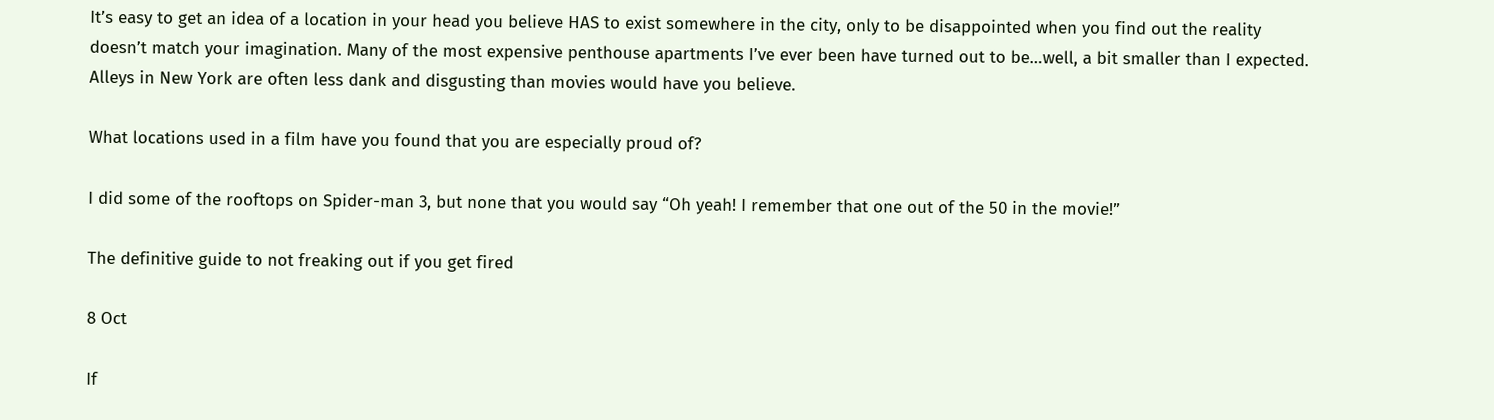It’s easy to get an idea of a location in your head you believe HAS to exist somewhere in the city, only to be disappointed when you find out the reality doesn’t match your imagination. Many of the most expensive penthouse apartments I’ve ever been have turned out to be…well, a bit smaller than I expected. Alleys in New York are often less dank and disgusting than movies would have you believe.

What locations used in a film have you found that you are especially proud of?

I did some of the rooftops on Spider-man 3, but none that you would say “Oh yeah! I remember that one out of the 50 in the movie!”

The definitive guide to not freaking out if you get fired

8 Oct

If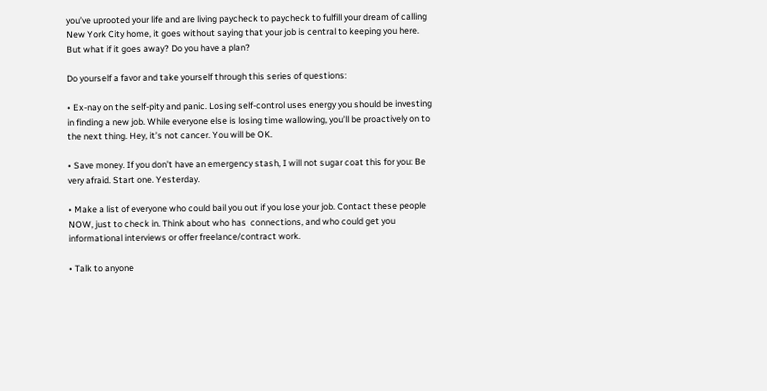you’ve uprooted your life and are living paycheck to paycheck to fulfill your dream of calling New York City home, it goes without saying that your job is central to keeping you here. But what if it goes away? Do you have a plan?

Do yourself a favor and take yourself through this series of questions:

• Ex-nay on the self-pity and panic. Losing self-control uses energy you should be investing in finding a new job. While everyone else is losing time wallowing, you’ll be proactively on to the next thing. Hey, it’s not cancer. You will be OK.

• Save money. If you don’t have an emergency stash, I will not sugar coat this for you: Be very afraid. Start one. Yesterday.

• Make a list of everyone who could bail you out if you lose your job. Contact these people NOW, just to check in. Think about who has  connections, and who could get you informational interviews or offer freelance/contract work.

• Talk to anyone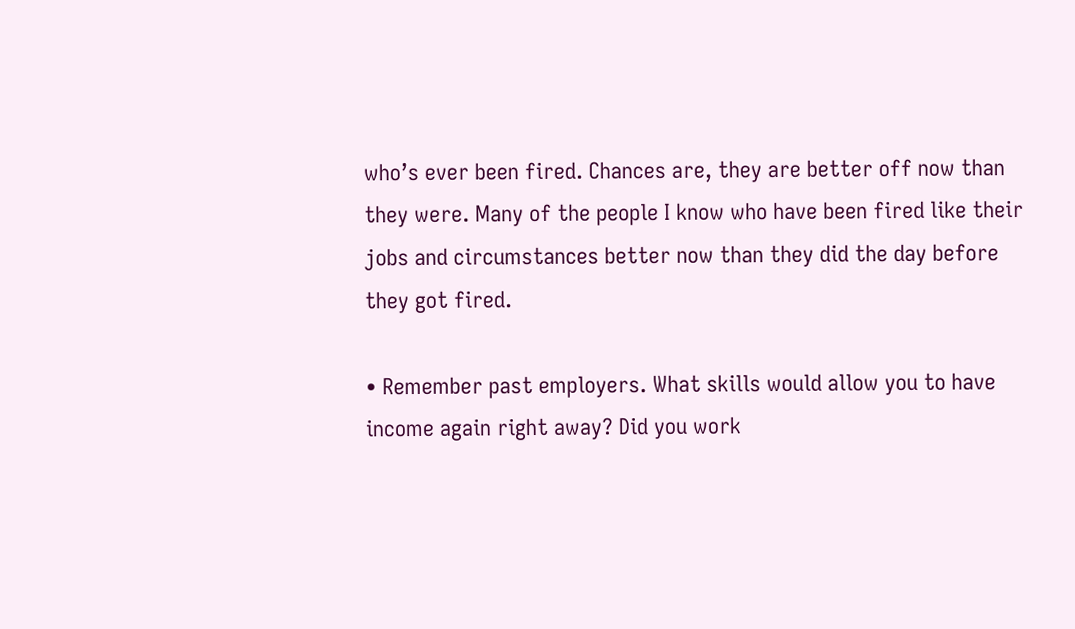who’s ever been fired. Chances are, they are better off now than they were. Many of the people I know who have been fired like their jobs and circumstances better now than they did the day before they got fired.

• Remember past employers. What skills would allow you to have income again right away? Did you work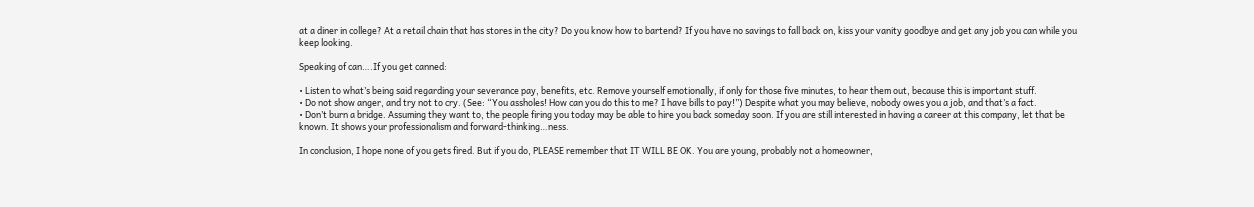at a diner in college? At a retail chain that has stores in the city? Do you know how to bartend? If you have no savings to fall back on, kiss your vanity goodbye and get any job you can while you keep looking.

Speaking of can….If you get canned:

• Listen to what’s being said regarding your severance pay, benefits, etc. Remove yourself emotionally, if only for those five minutes, to hear them out, because this is important stuff.
• Do not show anger, and try not to cry. (See: “You assholes! How can you do this to me? I have bills to pay!”) Despite what you may believe, nobody owes you a job, and that’s a fact.
• Don’t burn a bridge. Assuming they want to, the people firing you today may be able to hire you back someday soon. If you are still interested in having a career at this company, let that be known. It shows your professionalism and forward-thinking…ness.

In conclusion, I hope none of you gets fired. But if you do, PLEASE remember that IT WILL BE OK. You are young, probably not a homeowner,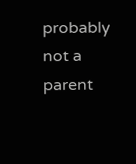probably not a parent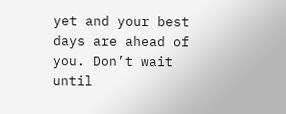yet and your best days are ahead of you. Don’t wait until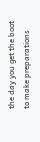the day you get the boot to make preparations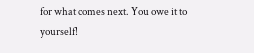for what comes next. You owe it to yourself!